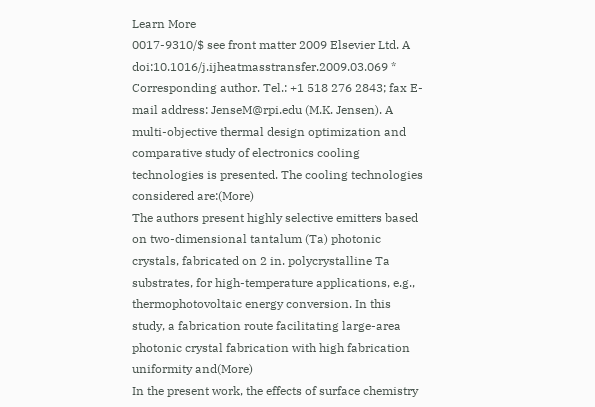Learn More
0017-9310/$ see front matter 2009 Elsevier Ltd. A doi:10.1016/j.ijheatmasstransfer.2009.03.069 * Corresponding author. Tel.: +1 518 276 2843; fax E-mail address: JenseM@rpi.edu (M.K. Jensen). A multi-objective thermal design optimization and comparative study of electronics cooling technologies is presented. The cooling technologies considered are:(More)
The authors present highly selective emitters based on two-dimensional tantalum (Ta) photonic crystals, fabricated on 2 in. polycrystalline Ta substrates, for high-temperature applications, e.g., thermophotovoltaic energy conversion. In this study, a fabrication route facilitating large-area photonic crystal fabrication with high fabrication uniformity and(More)
In the present work, the effects of surface chemistry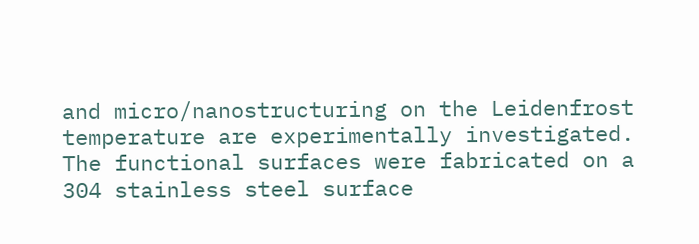and micro/nanostructuring on the Leidenfrost temperature are experimentally investigated. The functional surfaces were fabricated on a 304 stainless steel surface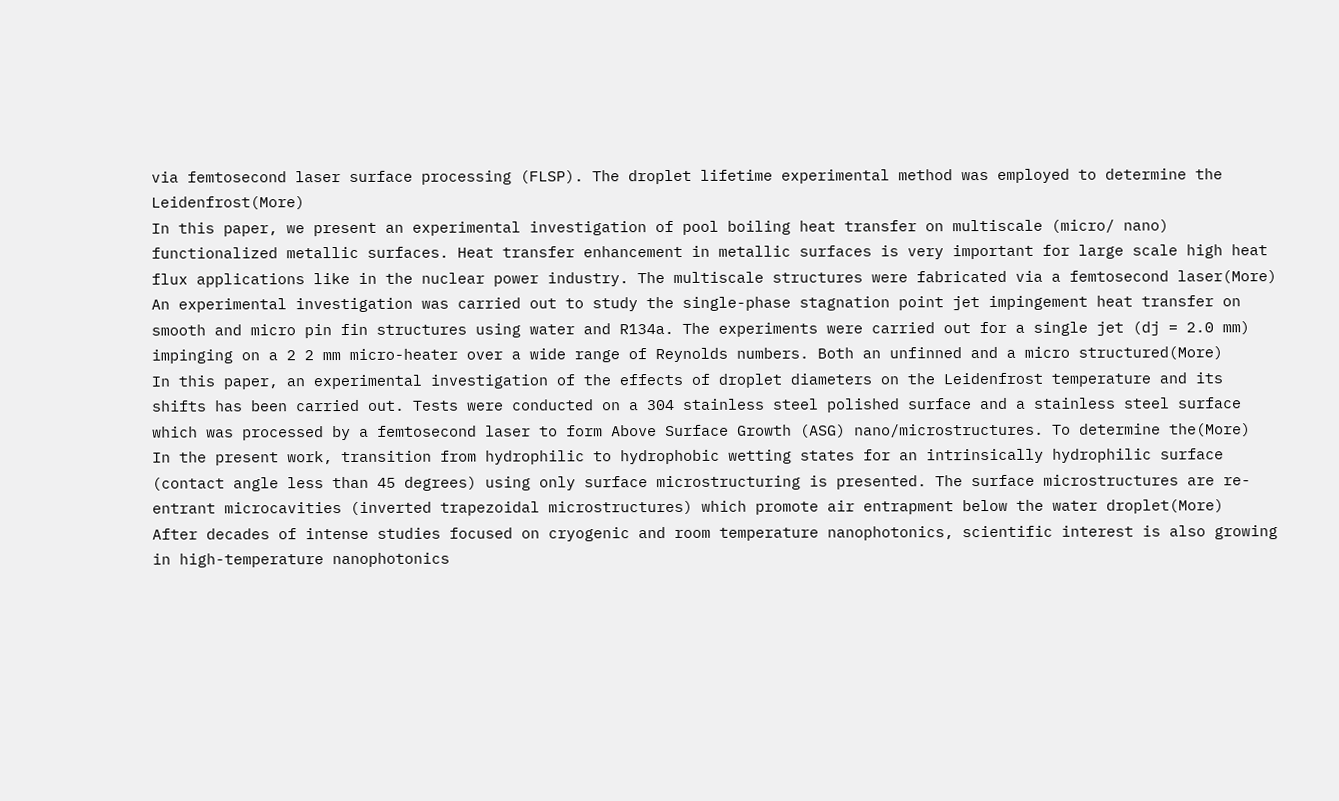via femtosecond laser surface processing (FLSP). The droplet lifetime experimental method was employed to determine the Leidenfrost(More)
In this paper, we present an experimental investigation of pool boiling heat transfer on multiscale (micro/ nano) functionalized metallic surfaces. Heat transfer enhancement in metallic surfaces is very important for large scale high heat flux applications like in the nuclear power industry. The multiscale structures were fabricated via a femtosecond laser(More)
An experimental investigation was carried out to study the single-phase stagnation point jet impingement heat transfer on smooth and micro pin fin structures using water and R134a. The experiments were carried out for a single jet (dj = 2.0 mm) impinging on a 2 2 mm micro-heater over a wide range of Reynolds numbers. Both an unfinned and a micro structured(More)
In this paper, an experimental investigation of the effects of droplet diameters on the Leidenfrost temperature and its shifts has been carried out. Tests were conducted on a 304 stainless steel polished surface and a stainless steel surface which was processed by a femtosecond laser to form Above Surface Growth (ASG) nano/microstructures. To determine the(More)
In the present work, transition from hydrophilic to hydrophobic wetting states for an intrinsically hydrophilic surface (contact angle less than 45 degrees) using only surface microstructuring is presented. The surface microstructures are re-entrant microcavities (inverted trapezoidal microstructures) which promote air entrapment below the water droplet(More)
After decades of intense studies focused on cryogenic and room temperature nanophotonics, scientific interest is also growing in high-temperature nanophotonics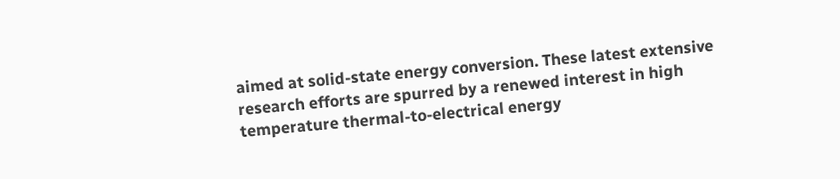aimed at solid-state energy conversion. These latest extensive research efforts are spurred by a renewed interest in high temperature thermal-to-electrical energy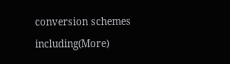conversion schemes including(More)